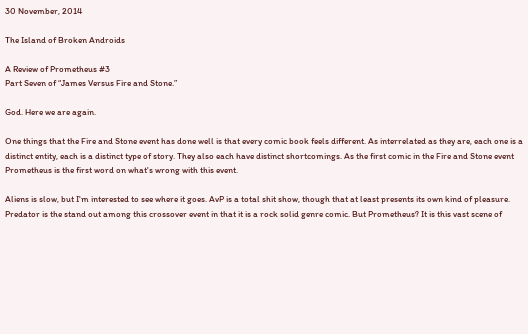30 November, 2014

The Island of Broken Androids

A Review of Prometheus #3
Part Seven of “James Versus Fire and Stone.”

God. Here we are again.

One things that the Fire and Stone event has done well is that every comic book feels different. As interrelated as they are, each one is a distinct entity, each is a distinct type of story. They also each have distinct shortcomings. As the first comic in the Fire and Stone event Prometheus is the first word on what's wrong with this event.

Aliens is slow, but I'm interested to see where it goes. AvP is a total shit show, though that at least presents its own kind of pleasure. Predator is the stand out among this crossover event in that it is a rock solid genre comic. But Prometheus? It is this vast scene of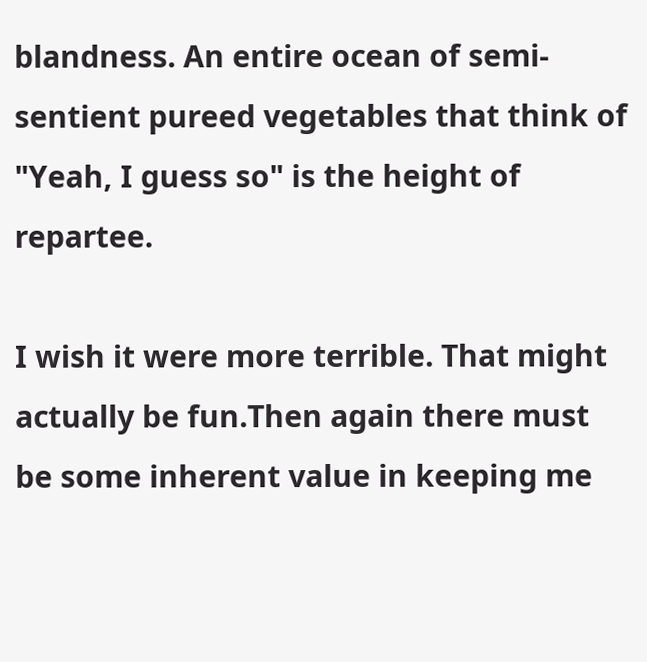blandness. An entire ocean of semi-sentient pureed vegetables that think of "Yeah, I guess so" is the height of repartee.

I wish it were more terrible. That might actually be fun.Then again there must be some inherent value in keeping me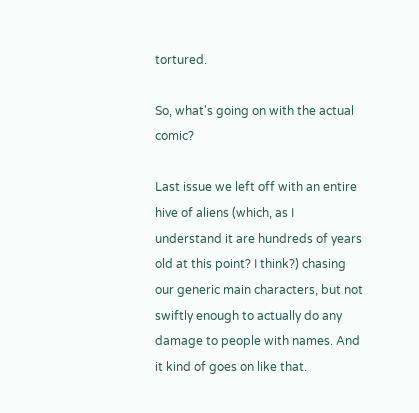tortured.

So, what's going on with the actual comic?

Last issue we left off with an entire hive of aliens (which, as I understand it are hundreds of years old at this point? I think?) chasing our generic main characters, but not swiftly enough to actually do any damage to people with names. And it kind of goes on like that.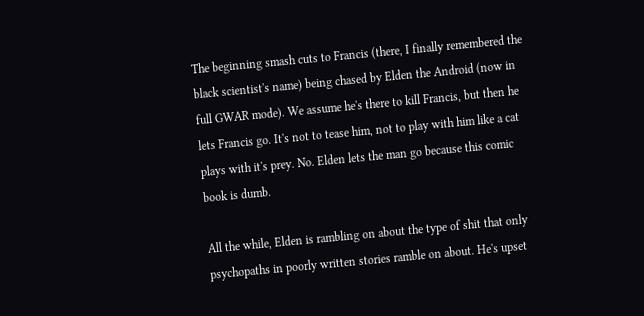The beginning smash cuts to Francis (there, I finally remembered the black scientist's name) being chased by Elden the Android (now in full GWAR mode). We assume he's there to kill Francis, but then he lets Francis go. It's not to tease him, not to play with him like a cat plays with it's prey. No. Elden lets the man go because this comic book is dumb.

All the while, Elden is rambling on about the type of shit that only psychopaths in poorly written stories ramble on about. He's upset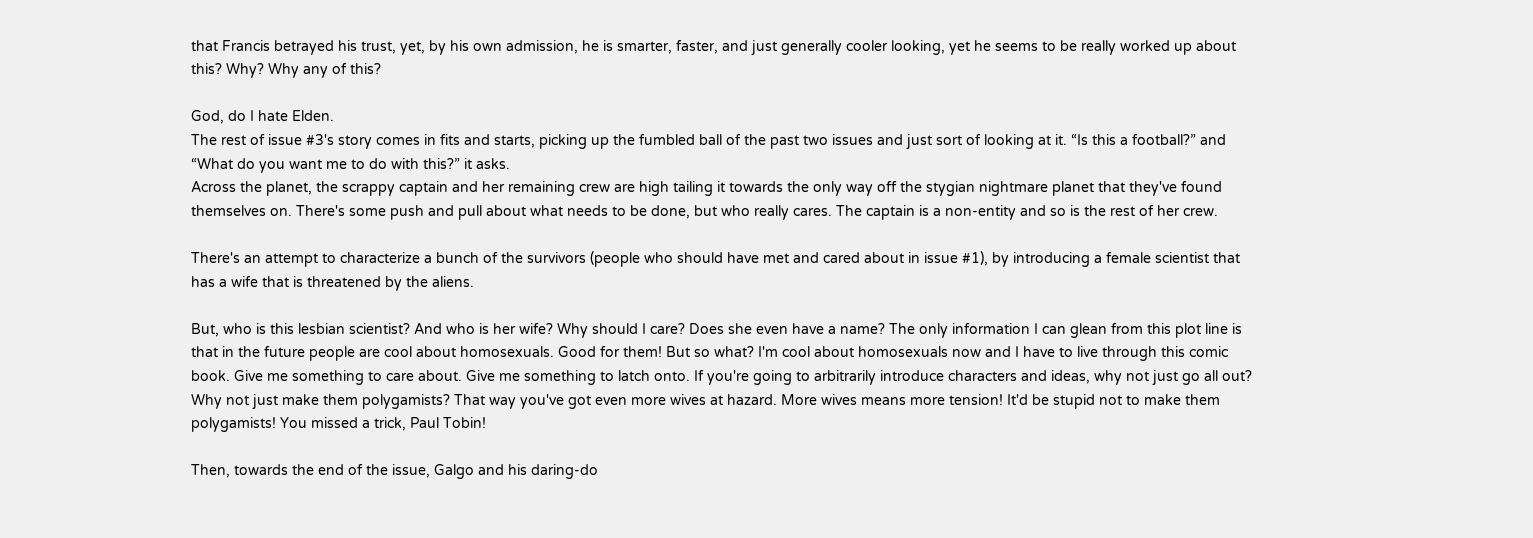that Francis betrayed his trust, yet, by his own admission, he is smarter, faster, and just generally cooler looking, yet he seems to be really worked up about this? Why? Why any of this?

God, do I hate Elden.
The rest of issue #3's story comes in fits and starts, picking up the fumbled ball of the past two issues and just sort of looking at it. “Is this a football?” and “What do you want me to do with this?” it asks.
Across the planet, the scrappy captain and her remaining crew are high tailing it towards the only way off the stygian nightmare planet that they've found themselves on. There's some push and pull about what needs to be done, but who really cares. The captain is a non-entity and so is the rest of her crew.

There's an attempt to characterize a bunch of the survivors (people who should have met and cared about in issue #1), by introducing a female scientist that has a wife that is threatened by the aliens.

But, who is this lesbian scientist? And who is her wife? Why should I care? Does she even have a name? The only information I can glean from this plot line is that in the future people are cool about homosexuals. Good for them! But so what? I'm cool about homosexuals now and I have to live through this comic book. Give me something to care about. Give me something to latch onto. If you're going to arbitrarily introduce characters and ideas, why not just go all out? Why not just make them polygamists? That way you've got even more wives at hazard. More wives means more tension! It'd be stupid not to make them polygamists! You missed a trick, Paul Tobin!

Then, towards the end of the issue, Galgo and his daring-do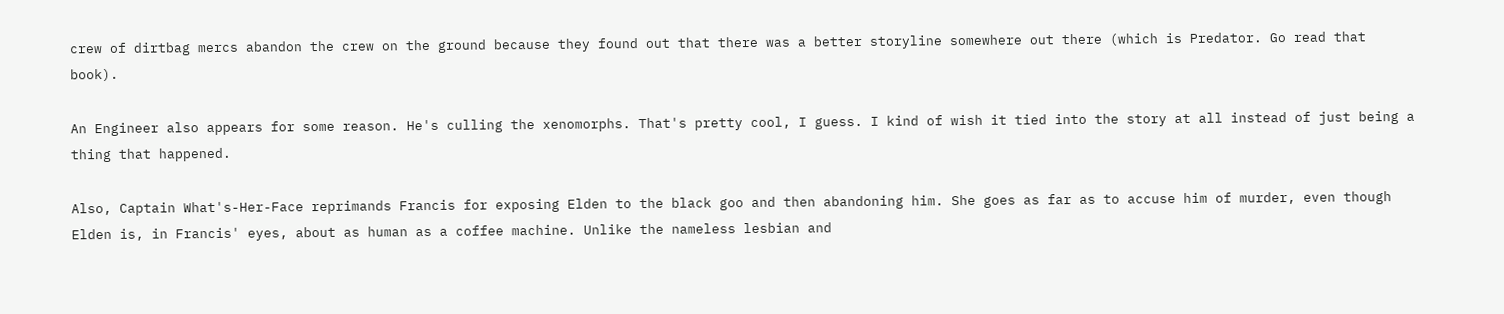crew of dirtbag mercs abandon the crew on the ground because they found out that there was a better storyline somewhere out there (which is Predator. Go read that book).

An Engineer also appears for some reason. He's culling the xenomorphs. That's pretty cool, I guess. I kind of wish it tied into the story at all instead of just being a thing that happened.

Also, Captain What's-Her-Face reprimands Francis for exposing Elden to the black goo and then abandoning him. She goes as far as to accuse him of murder, even though Elden is, in Francis' eyes, about as human as a coffee machine. Unlike the nameless lesbian and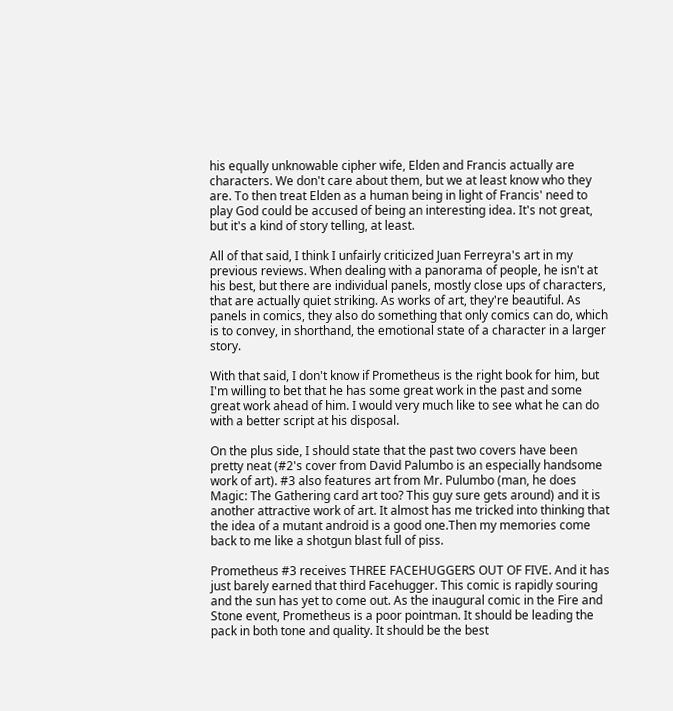his equally unknowable cipher wife, Elden and Francis actually are characters. We don't care about them, but we at least know who they are. To then treat Elden as a human being in light of Francis' need to play God could be accused of being an interesting idea. It's not great, but it's a kind of story telling, at least.

All of that said, I think I unfairly criticized Juan Ferreyra's art in my previous reviews. When dealing with a panorama of people, he isn't at his best, but there are individual panels, mostly close ups of characters, that are actually quiet striking. As works of art, they're beautiful. As panels in comics, they also do something that only comics can do, which is to convey, in shorthand, the emotional state of a character in a larger story.

With that said, I don't know if Prometheus is the right book for him, but I'm willing to bet that he has some great work in the past and some great work ahead of him. I would very much like to see what he can do with a better script at his disposal.

On the plus side, I should state that the past two covers have been pretty neat (#2's cover from David Palumbo is an especially handsome work of art). #3 also features art from Mr. Pulumbo (man, he does Magic: The Gathering card art too? This guy sure gets around) and it is another attractive work of art. It almost has me tricked into thinking that the idea of a mutant android is a good one.Then my memories come back to me like a shotgun blast full of piss.

Prometheus #3 receives THREE FACEHUGGERS OUT OF FIVE. And it has just barely earned that third Facehugger. This comic is rapidly souring and the sun has yet to come out. As the inaugural comic in the Fire and Stone event, Prometheus is a poor pointman. It should be leading the pack in both tone and quality. It should be the best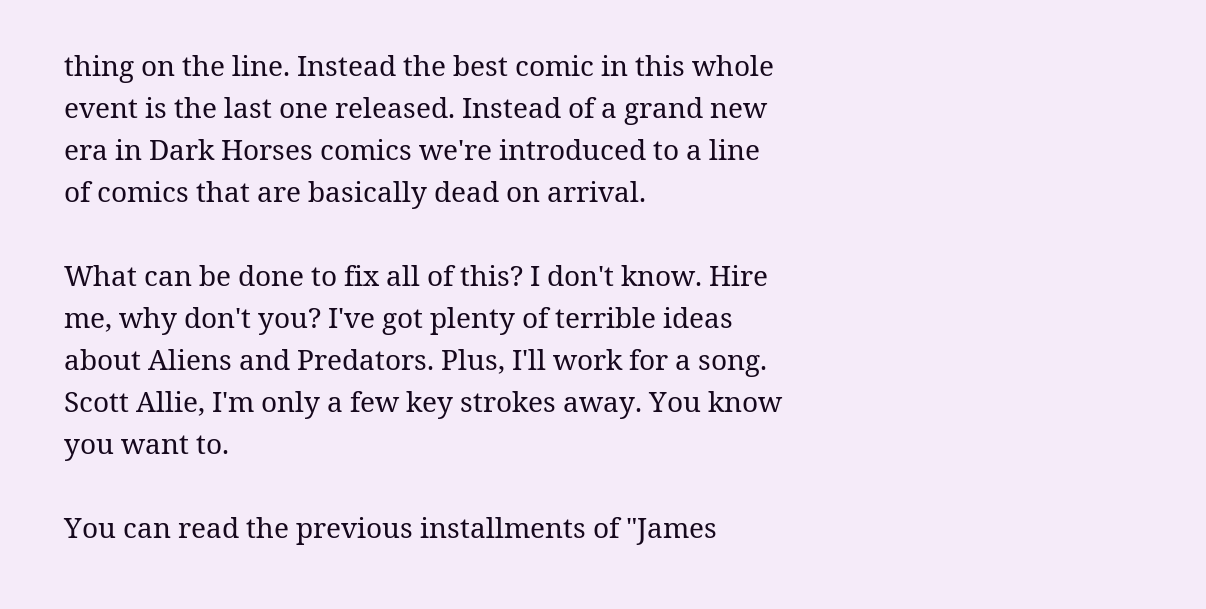thing on the line. Instead the best comic in this whole event is the last one released. Instead of a grand new era in Dark Horses comics we're introduced to a line of comics that are basically dead on arrival.

What can be done to fix all of this? I don't know. Hire me, why don't you? I've got plenty of terrible ideas about Aliens and Predators. Plus, I'll work for a song. Scott Allie, I'm only a few key strokes away. You know you want to.

You can read the previous installments of "James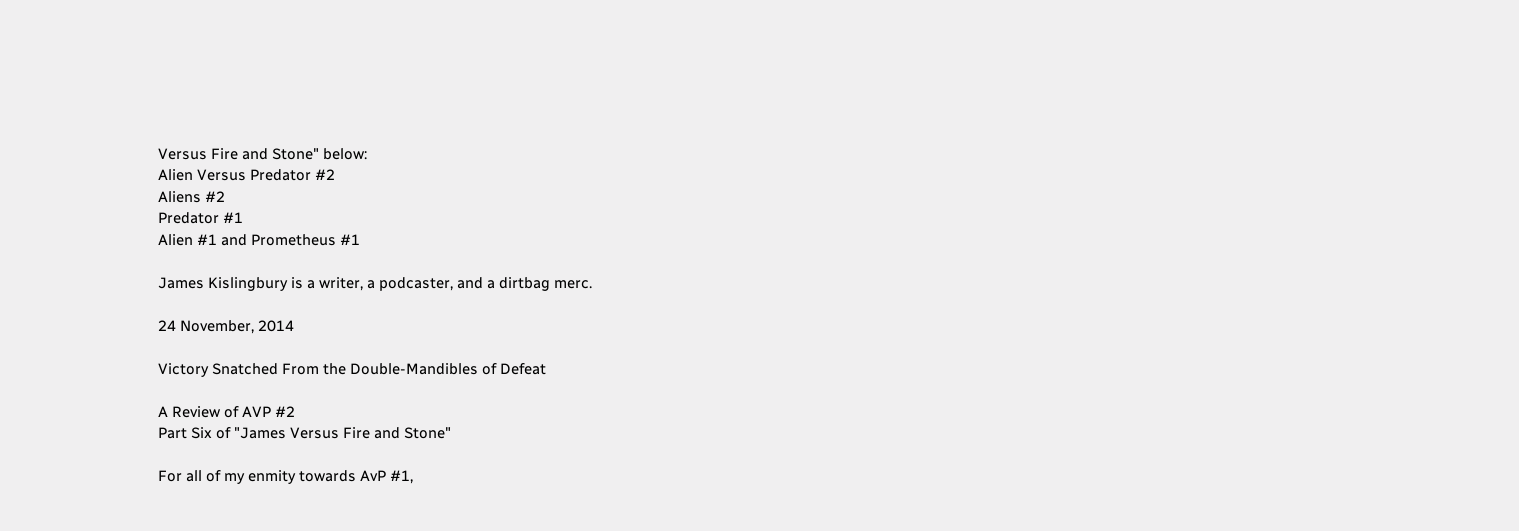Versus Fire and Stone" below:
Alien Versus Predator #2
Aliens #2
Predator #1
Alien #1 and Prometheus #1

James Kislingbury is a writer, a podcaster, and a dirtbag merc.

24 November, 2014

Victory Snatched From the Double-Mandibles of Defeat

A Review of AVP #2
Part Six of "James Versus Fire and Stone"

For all of my enmity towards AvP #1,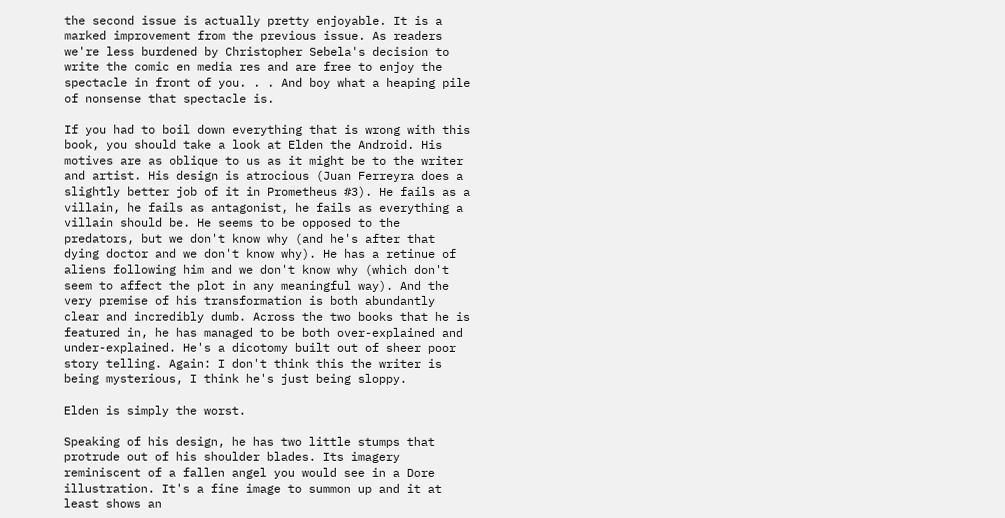the second issue is actually pretty enjoyable. It is a marked improvement from the previous issue. As readers we're less burdened by Christopher Sebela's decision to write the comic en media res and are free to enjoy the spectacle in front of you. . . And boy what a heaping pile of nonsense that spectacle is.

If you had to boil down everything that is wrong with this book, you should take a look at Elden the Android. His motives are as oblique to us as it might be to the writer and artist. His design is atrocious (Juan Ferreyra does a slightly better job of it in Prometheus #3). He fails as a villain, he fails as antagonist, he fails as everything a villain should be. He seems to be opposed to the predators, but we don't know why (and he's after that dying doctor and we don't know why). He has a retinue of aliens following him and we don't know why (which don't seem to affect the plot in any meaningful way). And the very premise of his transformation is both abundantly clear and incredibly dumb. Across the two books that he is featured in, he has managed to be both over-explained and under-explained. He's a dicotomy built out of sheer poor story telling. Again: I don't think this the writer is being mysterious, I think he's just being sloppy.

Elden is simply the worst.

Speaking of his design, he has two little stumps that protrude out of his shoulder blades. Its imagery reminiscent of a fallen angel you would see in a Dore illustration. It's a fine image to summon up and it at least shows an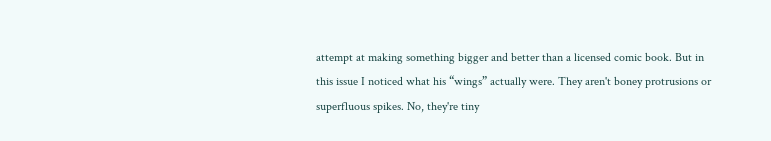attempt at making something bigger and better than a licensed comic book. But in this issue I noticed what his “wings” actually were. They aren't boney protrusions or superfluous spikes. No, they're tiny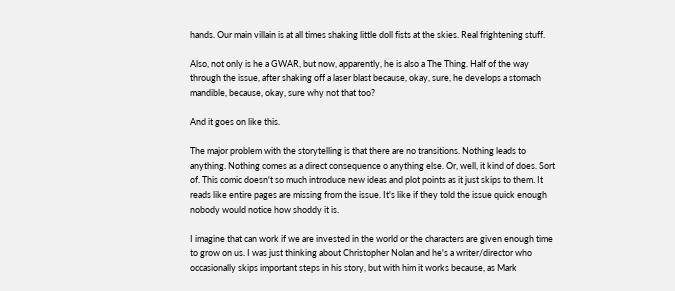hands. Our main villain is at all times shaking little doll fists at the skies. Real frightening stuff.

Also, not only is he a GWAR, but now, apparently, he is also a The Thing. Half of the way through the issue, after shaking off a laser blast because, okay, sure, he develops a stomach mandible, because, okay, sure why not that too?

And it goes on like this.

The major problem with the storytelling is that there are no transitions. Nothing leads to anything. Nothing comes as a direct consequence o anything else. Or, well, it kind of does. Sort of. This comic doesn't so much introduce new ideas and plot points as it just skips to them. It reads like entire pages are missing from the issue. It's like if they told the issue quick enough nobody would notice how shoddy it is.

I imagine that can work if we are invested in the world or the characters are given enough time to grow on us. I was just thinking about Christopher Nolan and he's a writer/director who occasionally skips important steps in his story, but with him it works because, as Mark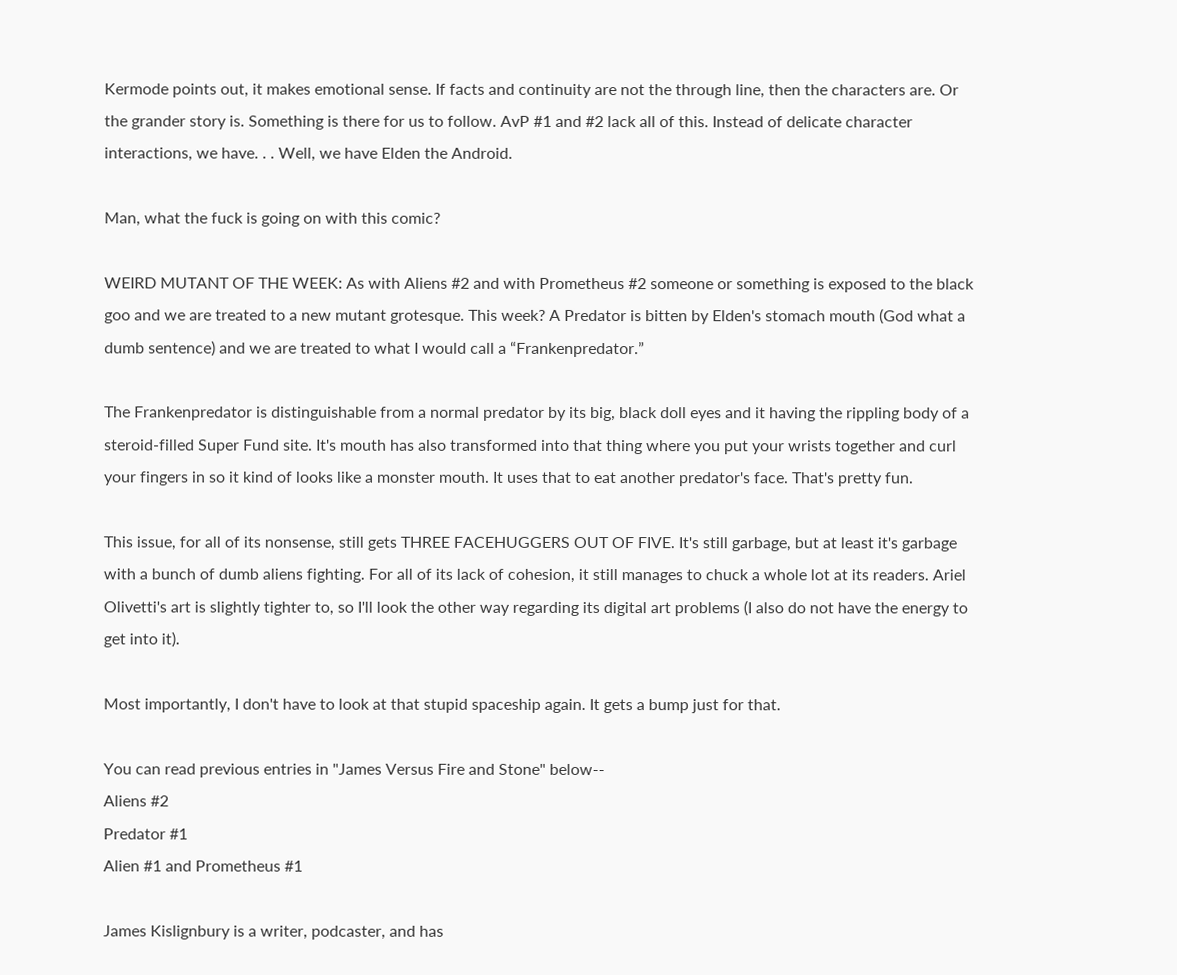Kermode points out, it makes emotional sense. If facts and continuity are not the through line, then the characters are. Or the grander story is. Something is there for us to follow. AvP #1 and #2 lack all of this. Instead of delicate character interactions, we have. . . Well, we have Elden the Android.

Man, what the fuck is going on with this comic?

WEIRD MUTANT OF THE WEEK: As with Aliens #2 and with Prometheus #2 someone or something is exposed to the black goo and we are treated to a new mutant grotesque. This week? A Predator is bitten by Elden's stomach mouth (God what a dumb sentence) and we are treated to what I would call a “Frankenpredator.”

The Frankenpredator is distinguishable from a normal predator by its big, black doll eyes and it having the rippling body of a steroid-filled Super Fund site. It's mouth has also transformed into that thing where you put your wrists together and curl your fingers in so it kind of looks like a monster mouth. It uses that to eat another predator's face. That's pretty fun.

This issue, for all of its nonsense, still gets THREE FACEHUGGERS OUT OF FIVE. It's still garbage, but at least it's garbage with a bunch of dumb aliens fighting. For all of its lack of cohesion, it still manages to chuck a whole lot at its readers. Ariel Olivetti's art is slightly tighter to, so I'll look the other way regarding its digital art problems (I also do not have the energy to get into it).

Most importantly, I don't have to look at that stupid spaceship again. It gets a bump just for that.

You can read previous entries in "James Versus Fire and Stone" below--
Aliens #2
Predator #1
Alien #1 and Prometheus #1

James Kislignbury is a writer, podcaster, and has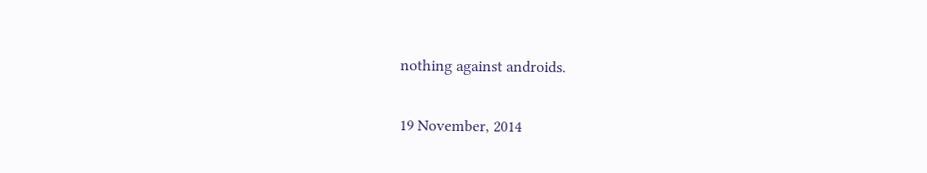nothing against androids.

19 November, 2014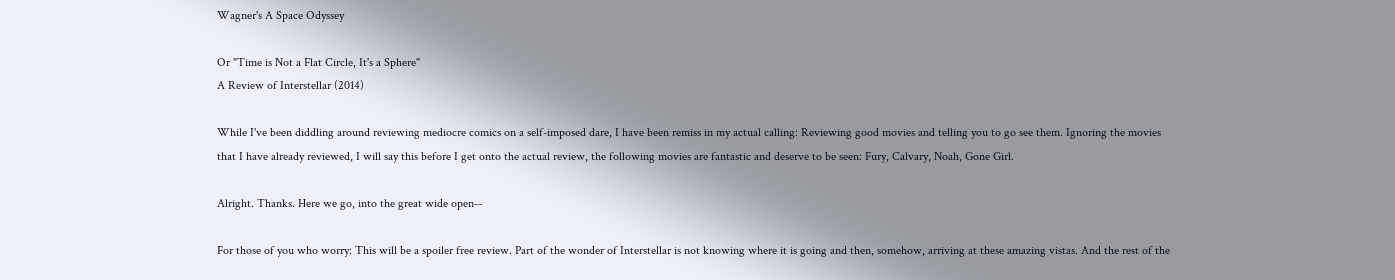Wagner's A Space Odyssey

Or "Time is Not a Flat Circle, It's a Sphere"
A Review of Interstellar (2014)

While I've been diddling around reviewing mediocre comics on a self-imposed dare, I have been remiss in my actual calling: Reviewing good movies and telling you to go see them. Ignoring the movies that I have already reviewed, I will say this before I get onto the actual review, the following movies are fantastic and deserve to be seen: Fury, Calvary, Noah, Gone Girl.

Alright. Thanks. Here we go, into the great wide open--

For those of you who worry: This will be a spoiler free review. Part of the wonder of Interstellar is not knowing where it is going and then, somehow, arriving at these amazing vistas. And the rest of the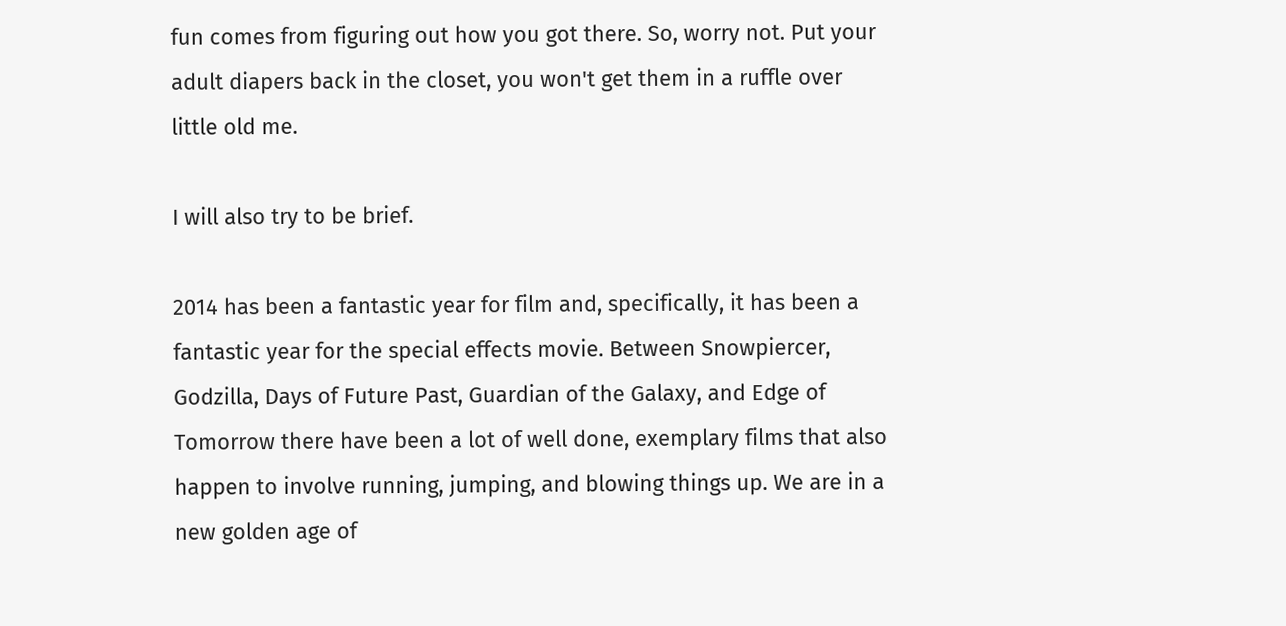fun comes from figuring out how you got there. So, worry not. Put your adult diapers back in the closet, you won't get them in a ruffle over little old me.

I will also try to be brief.

2014 has been a fantastic year for film and, specifically, it has been a fantastic year for the special effects movie. Between Snowpiercer, Godzilla, Days of Future Past, Guardian of the Galaxy, and Edge of Tomorrow there have been a lot of well done, exemplary films that also happen to involve running, jumping, and blowing things up. We are in a new golden age of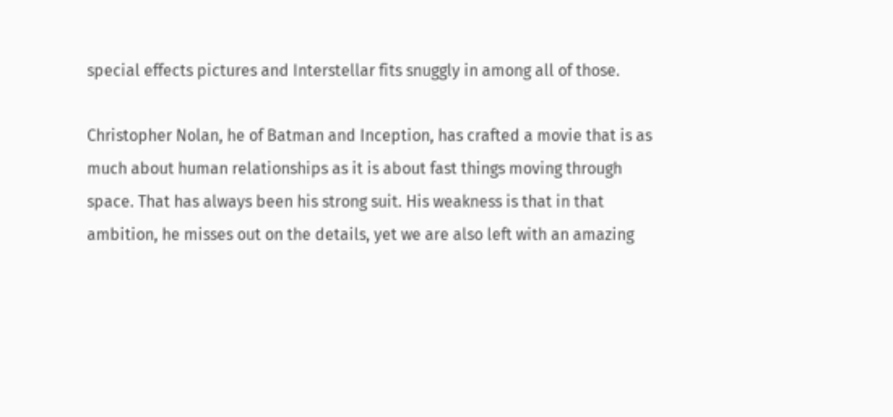special effects pictures and Interstellar fits snuggly in among all of those.

Christopher Nolan, he of Batman and Inception, has crafted a movie that is as much about human relationships as it is about fast things moving through space. That has always been his strong suit. His weakness is that in that ambition, he misses out on the details, yet we are also left with an amazing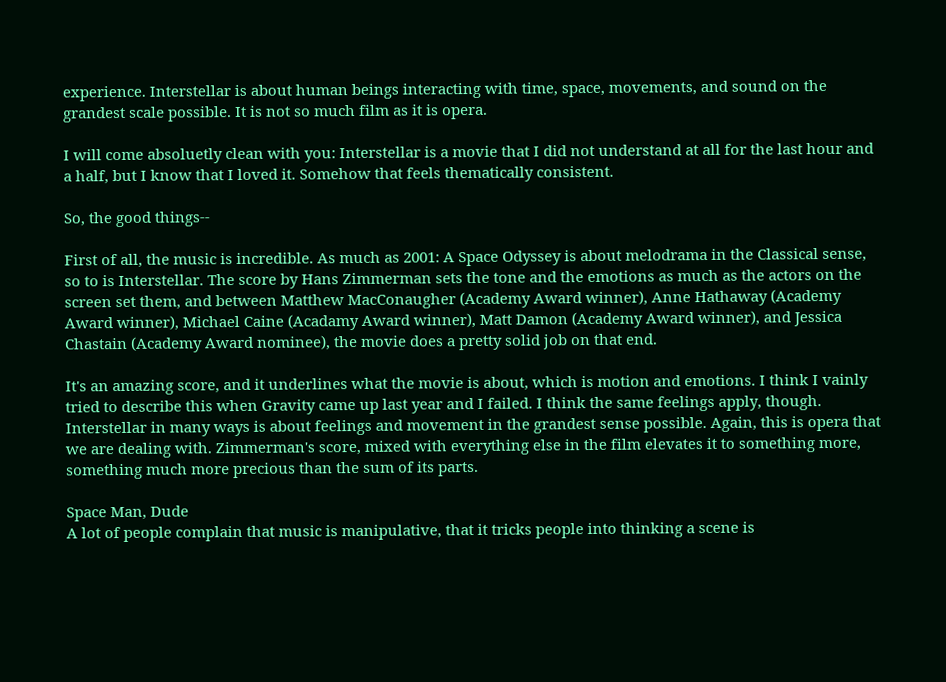experience. Interstellar is about human beings interacting with time, space, movements, and sound on the grandest scale possible. It is not so much film as it is opera.

I will come absoluetly clean with you: Interstellar is a movie that I did not understand at all for the last hour and a half, but I know that I loved it. Somehow that feels thematically consistent.

So, the good things--

First of all, the music is incredible. As much as 2001: A Space Odyssey is about melodrama in the Classical sense, so to is Interstellar. The score by Hans Zimmerman sets the tone and the emotions as much as the actors on the screen set them, and between Matthew MacConaugher (Academy Award winner), Anne Hathaway (Academy Award winner), Michael Caine (Acadamy Award winner), Matt Damon (Academy Award winner), and Jessica Chastain (Academy Award nominee), the movie does a pretty solid job on that end.

It's an amazing score, and it underlines what the movie is about, which is motion and emotions. I think I vainly tried to describe this when Gravity came up last year and I failed. I think the same feelings apply, though. Interstellar in many ways is about feelings and movement in the grandest sense possible. Again, this is opera that we are dealing with. Zimmerman's score, mixed with everything else in the film elevates it to something more, something much more precious than the sum of its parts.

Space Man, Dude
A lot of people complain that music is manipulative, that it tricks people into thinking a scene is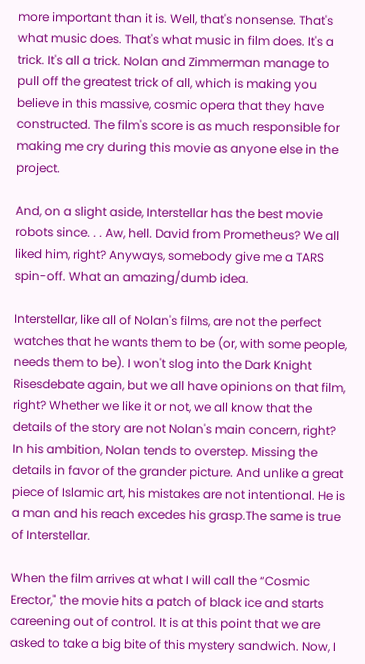more important than it is. Well, that's nonsense. That's what music does. That's what music in film does. It's a trick. It's all a trick. Nolan and Zimmerman manage to pull off the greatest trick of all, which is making you believe in this massive, cosmic opera that they have constructed. The film's score is as much responsible for making me cry during this movie as anyone else in the project.

And, on a slight aside, Interstellar has the best movie robots since. . . Aw, hell. David from Prometheus? We all liked him, right? Anyways, somebody give me a TARS spin-off. What an amazing/dumb idea.

Interstellar, like all of Nolan's films, are not the perfect watches that he wants them to be (or, with some people, needs them to be). I won't slog into the Dark Knight Risesdebate again, but we all have opinions on that film, right? Whether we like it or not, we all know that the details of the story are not Nolan's main concern, right? In his ambition, Nolan tends to overstep. Missing the details in favor of the grander picture. And unlike a great piece of Islamic art, his mistakes are not intentional. He is a man and his reach excedes his grasp.The same is true of Interstellar.

When the film arrives at what I will call the “Cosmic Erector," the movie hits a patch of black ice and starts careening out of control. It is at this point that we are asked to take a big bite of this mystery sandwich. Now, I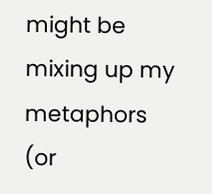might be mixing up my metaphors (or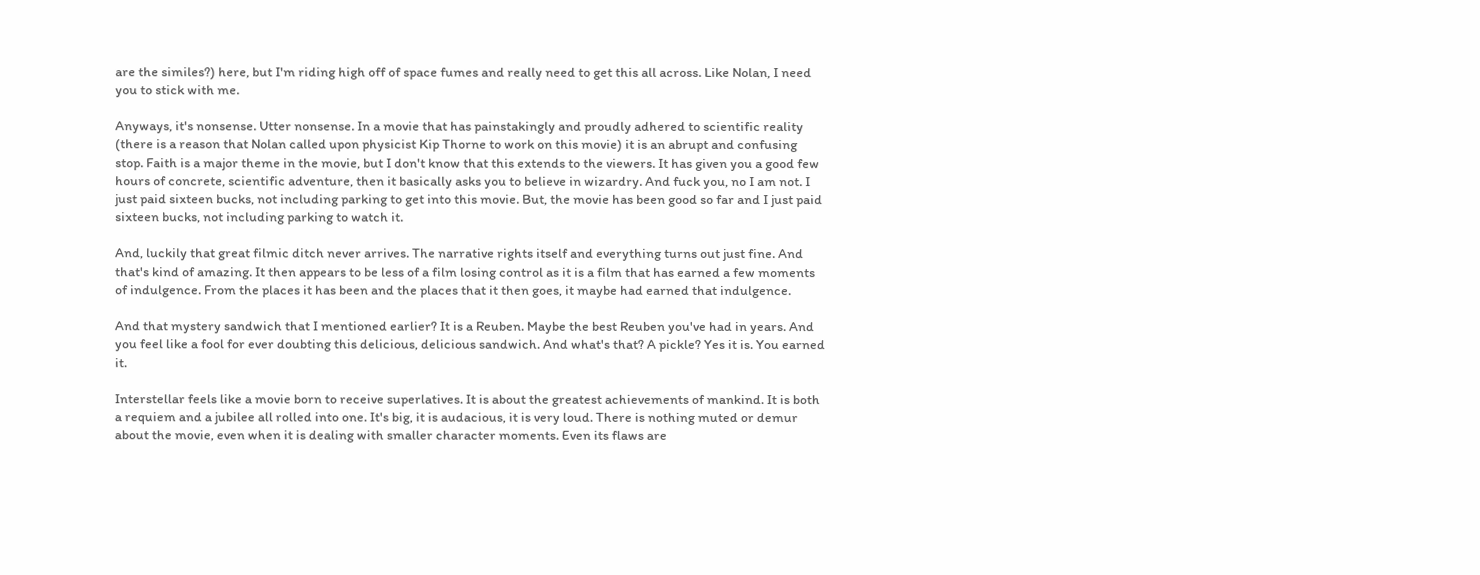are the similes?) here, but I'm riding high off of space fumes and really need to get this all across. Like Nolan, I need you to stick with me.

Anyways, it's nonsense. Utter nonsense. In a movie that has painstakingly and proudly adhered to scientific reality (there is a reason that Nolan called upon physicist Kip Thorne to work on this movie) it is an abrupt and confusing stop. Faith is a major theme in the movie, but I don't know that this extends to the viewers. It has given you a good few hours of concrete, scientific adventure, then it basically asks you to believe in wizardry. And fuck you, no I am not. I just paid sixteen bucks, not including parking to get into this movie. But, the movie has been good so far and I just paid sixteen bucks, not including parking to watch it.

And, luckily that great filmic ditch never arrives. The narrative rights itself and everything turns out just fine. And that's kind of amazing. It then appears to be less of a film losing control as it is a film that has earned a few moments of indulgence. From the places it has been and the places that it then goes, it maybe had earned that indulgence.

And that mystery sandwich that I mentioned earlier? It is a Reuben. Maybe the best Reuben you've had in years. And you feel like a fool for ever doubting this delicious, delicious sandwich. And what's that? A pickle? Yes it is. You earned it.

Interstellar feels like a movie born to receive superlatives. It is about the greatest achievements of mankind. It is both a requiem and a jubilee all rolled into one. It's big, it is audacious, it is very loud. There is nothing muted or demur about the movie, even when it is dealing with smaller character moments. Even its flaws are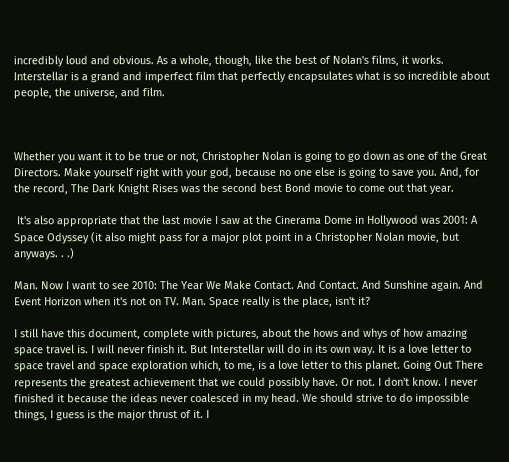incredibly loud and obvious. As a whole, though, like the best of Nolan's films, it works. Interstellar is a grand and imperfect film that perfectly encapsulates what is so incredible about people, the universe, and film.



Whether you want it to be true or not, Christopher Nolan is going to go down as one of the Great Directors. Make yourself right with your god, because no one else is going to save you. And, for the record, The Dark Knight Rises was the second best Bond movie to come out that year.

 It's also appropriate that the last movie I saw at the Cinerama Dome in Hollywood was 2001: A Space Odyssey (it also might pass for a major plot point in a Christopher Nolan movie, but anyways. . .)

Man. Now I want to see 2010: The Year We Make Contact. And Contact. And Sunshine again. And Event Horizon when it's not on TV. Man. Space really is the place, isn't it?

I still have this document, complete with pictures, about the hows and whys of how amazing space travel is. I will never finish it. But Interstellar will do in its own way. It is a love letter to space travel and space exploration which, to me, is a love letter to this planet. Going Out There represents the greatest achievement that we could possibly have. Or not. I don't know. I never finished it because the ideas never coalesced in my head. We should strive to do impossible things, I guess is the major thrust of it. I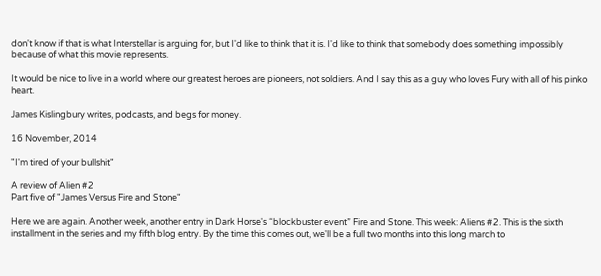don't know if that is what Interstellar is arguing for, but I'd like to think that it is. I'd like to think that somebody does something impossibly because of what this movie represents.

It would be nice to live in a world where our greatest heroes are pioneers, not soldiers. And I say this as a guy who loves Fury with all of his pinko heart.

James Kislingbury writes, podcasts, and begs for money.

16 November, 2014

"I'm tired of your bullshit"

A review of Alien #2
Part five of "James Versus Fire and Stone"

Here we are again. Another week, another entry in Dark Horse's “blockbuster event” Fire and Stone. This week: Aliens #2. This is the sixth installment in the series and my fifth blog entry. By the time this comes out, we'll be a full two months into this long march to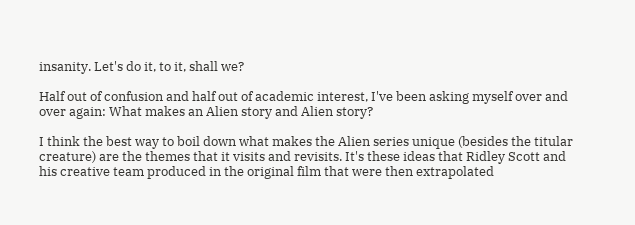insanity. Let's do it, to it, shall we?

Half out of confusion and half out of academic interest, I've been asking myself over and over again: What makes an Alien story and Alien story?

I think the best way to boil down what makes the Alien series unique (besides the titular creature) are the themes that it visits and revisits. It's these ideas that Ridley Scott and his creative team produced in the original film that were then extrapolated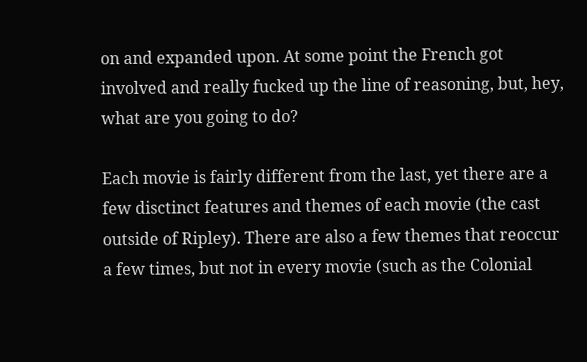on and expanded upon. At some point the French got involved and really fucked up the line of reasoning, but, hey, what are you going to do?

Each movie is fairly different from the last, yet there are a few disctinct features and themes of each movie (the cast outside of Ripley). There are also a few themes that reoccur a few times, but not in every movie (such as the Colonial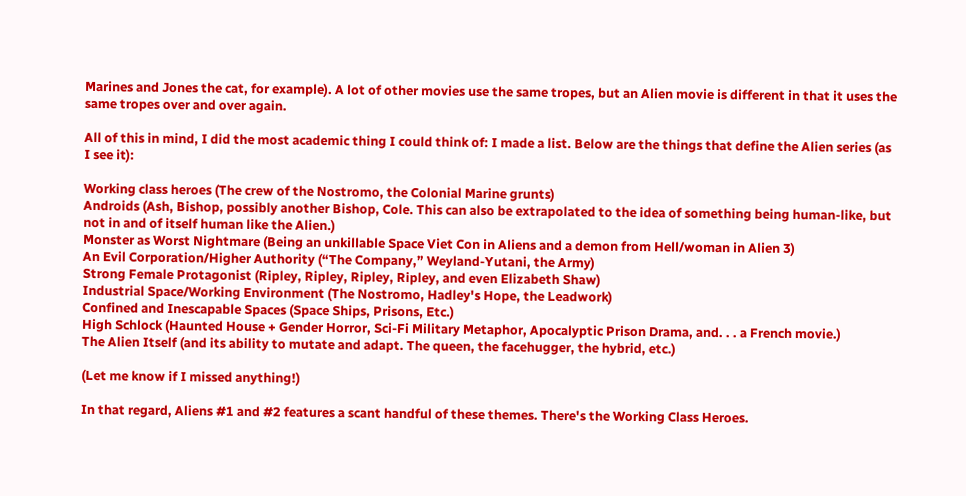Marines and Jones the cat, for example). A lot of other movies use the same tropes, but an Alien movie is different in that it uses the same tropes over and over again.

All of this in mind, I did the most academic thing I could think of: I made a list. Below are the things that define the Alien series (as I see it):

Working class heroes (The crew of the Nostromo, the Colonial Marine grunts)
Androids (Ash, Bishop, possibly another Bishop, Cole. This can also be extrapolated to the idea of something being human-like, but not in and of itself human like the Alien.)
Monster as Worst Nightmare (Being an unkillable Space Viet Con in Aliens and a demon from Hell/woman in Alien 3)
An Evil Corporation/Higher Authority (“The Company,” Weyland-Yutani, the Army)
Strong Female Protagonist (Ripley, Ripley, Ripley, Ripley, and even Elizabeth Shaw)
Industrial Space/Working Environment (The Nostromo, Hadley's Hope, the Leadwork)
Confined and Inescapable Spaces (Space Ships, Prisons, Etc.)
High Schlock (Haunted House + Gender Horror, Sci-Fi Military Metaphor, Apocalyptic Prison Drama, and. . . a French movie.)
The Alien Itself (and its ability to mutate and adapt. The queen, the facehugger, the hybrid, etc.)

(Let me know if I missed anything!)

In that regard, Aliens #1 and #2 features a scant handful of these themes. There's the Working Class Heroes.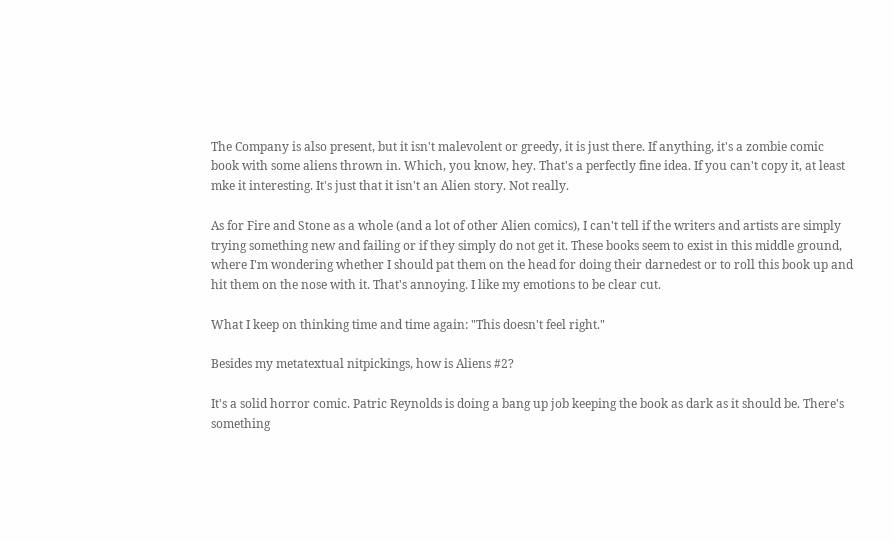The Company is also present, but it isn't malevolent or greedy, it is just there. If anything, it's a zombie comic book with some aliens thrown in. Which, you know, hey. That's a perfectly fine idea. If you can't copy it, at least mke it interesting. It's just that it isn't an Alien story. Not really.

As for Fire and Stone as a whole (and a lot of other Alien comics), I can't tell if the writers and artists are simply trying something new and failing or if they simply do not get it. These books seem to exist in this middle ground, where I'm wondering whether I should pat them on the head for doing their darnedest or to roll this book up and hit them on the nose with it. That's annoying. I like my emotions to be clear cut.

What I keep on thinking time and time again: "This doesn't feel right."

Besides my metatextual nitpickings, how is Aliens #2?

It's a solid horror comic. Patric Reynolds is doing a bang up job keeping the book as dark as it should be. There's something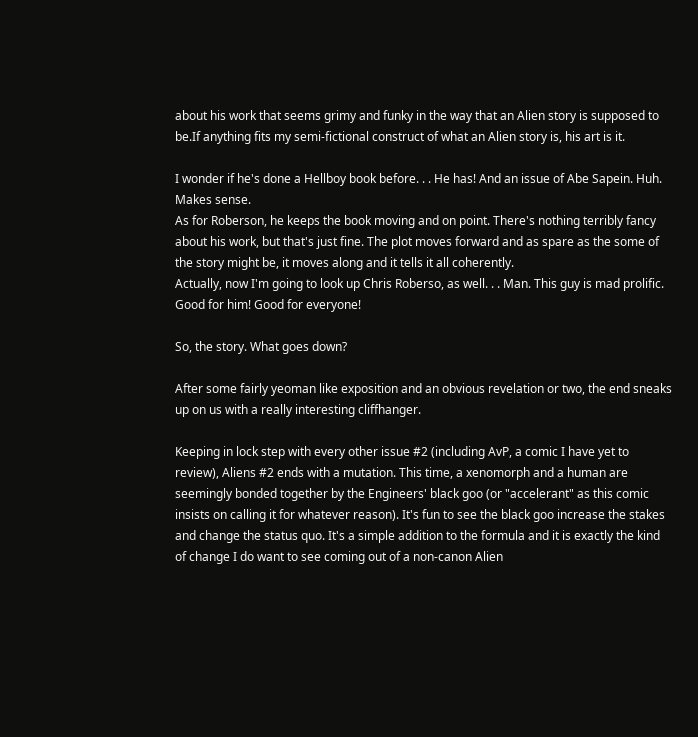about his work that seems grimy and funky in the way that an Alien story is supposed to be.If anything fits my semi-fictional construct of what an Alien story is, his art is it.

I wonder if he's done a Hellboy book before. . . He has! And an issue of Abe Sapein. Huh. Makes sense.
As for Roberson, he keeps the book moving and on point. There's nothing terribly fancy about his work, but that's just fine. The plot moves forward and as spare as the some of the story might be, it moves along and it tells it all coherently.
Actually, now I'm going to look up Chris Roberso, as well. . . Man. This guy is mad prolific. Good for him! Good for everyone!

So, the story. What goes down?

After some fairly yeoman like exposition and an obvious revelation or two, the end sneaks up on us with a really interesting cliffhanger.

Keeping in lock step with every other issue #2 (including AvP, a comic I have yet to review), Aliens #2 ends with a mutation. This time, a xenomorph and a human are seemingly bonded together by the Engineers' black goo (or "accelerant" as this comic insists on calling it for whatever reason). It's fun to see the black goo increase the stakes and change the status quo. It's a simple addition to the formula and it is exactly the kind of change I do want to see coming out of a non-canon Alien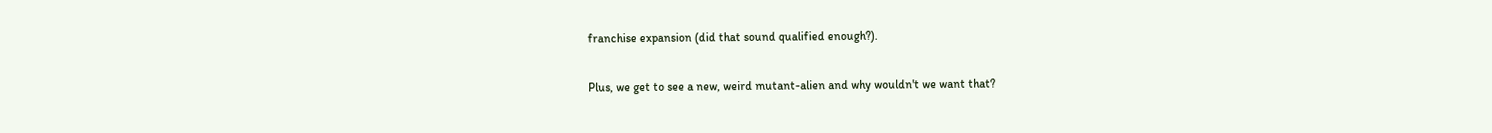franchise expansion (did that sound qualified enough?).

Plus, we get to see a new, weird mutant-alien and why wouldn't we want that?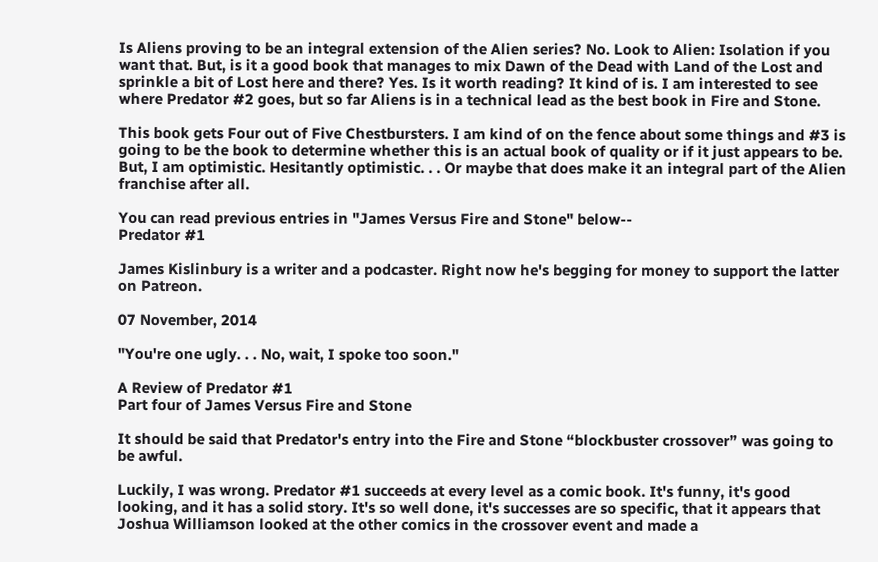Is Aliens proving to be an integral extension of the Alien series? No. Look to Alien: Isolation if you want that. But, is it a good book that manages to mix Dawn of the Dead with Land of the Lost and sprinkle a bit of Lost here and there? Yes. Is it worth reading? It kind of is. I am interested to see where Predator #2 goes, but so far Aliens is in a technical lead as the best book in Fire and Stone.

This book gets Four out of Five Chestbursters. I am kind of on the fence about some things and #3 is going to be the book to determine whether this is an actual book of quality or if it just appears to be. But, I am optimistic. Hesitantly optimistic. . . Or maybe that does make it an integral part of the Alien franchise after all.

You can read previous entries in "James Versus Fire and Stone" below--
Predator #1

James Kislinbury is a writer and a podcaster. Right now he's begging for money to support the latter on Patreon.

07 November, 2014

"You're one ugly. . . No, wait, I spoke too soon."

A Review of Predator #1
Part four of James Versus Fire and Stone

It should be said that Predator's entry into the Fire and Stone “blockbuster crossover” was going to be awful.

Luckily, I was wrong. Predator #1 succeeds at every level as a comic book. It's funny, it's good looking, and it has a solid story. It's so well done, it's successes are so specific, that it appears that Joshua Williamson looked at the other comics in the crossover event and made a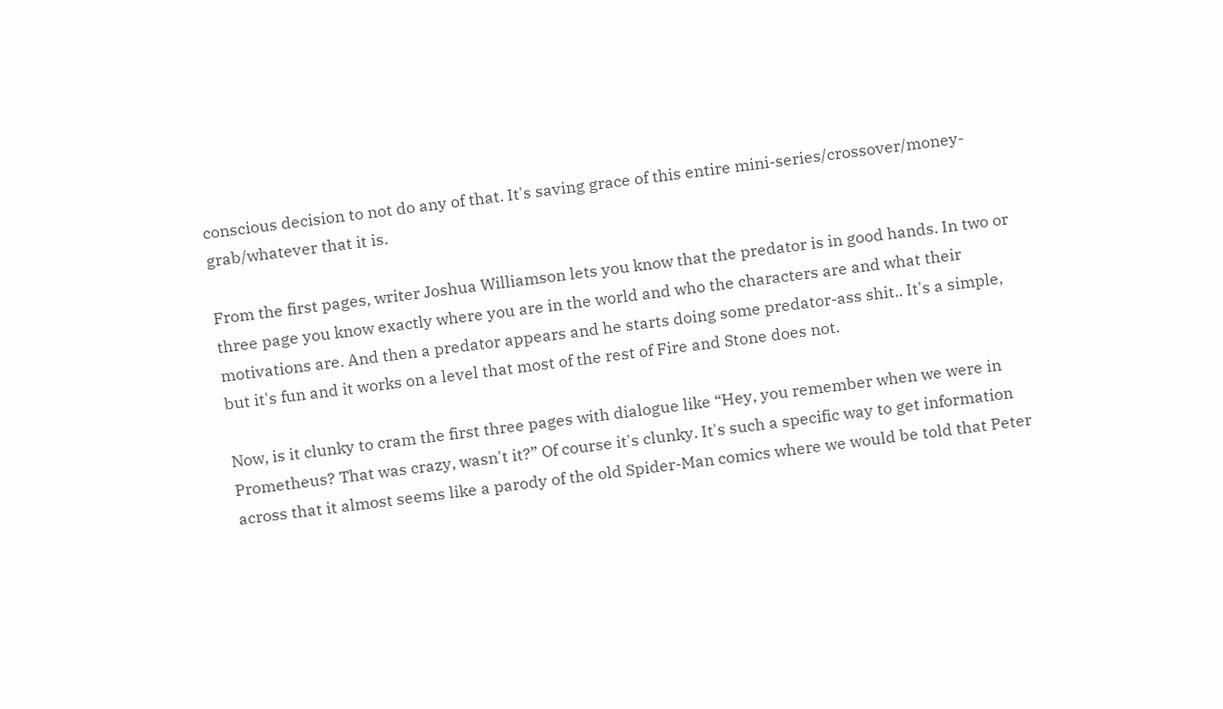conscious decision to not do any of that. It's saving grace of this entire mini-series/crossover/money-grab/whatever that it is.

From the first pages, writer Joshua Williamson lets you know that the predator is in good hands. In two or three page you know exactly where you are in the world and who the characters are and what their motivations are. And then a predator appears and he starts doing some predator-ass shit.. It's a simple, but it's fun and it works on a level that most of the rest of Fire and Stone does not.

Now, is it clunky to cram the first three pages with dialogue like “Hey, you remember when we were in Prometheus? That was crazy, wasn't it?” Of course it's clunky. It's such a specific way to get information across that it almost seems like a parody of the old Spider-Man comics where we would be told that Peter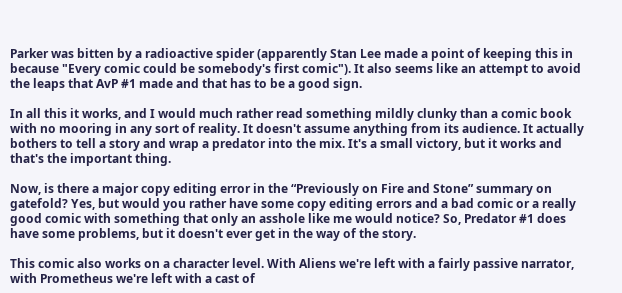Parker was bitten by a radioactive spider (apparently Stan Lee made a point of keeping this in because "Every comic could be somebody's first comic"). It also seems like an attempt to avoid the leaps that AvP #1 made and that has to be a good sign.

In all this it works, and I would much rather read something mildly clunky than a comic book with no mooring in any sort of reality. It doesn't assume anything from its audience. It actually bothers to tell a story and wrap a predator into the mix. It's a small victory, but it works and that's the important thing.

Now, is there a major copy editing error in the “Previously on Fire and Stone” summary on gatefold? Yes, but would you rather have some copy editing errors and a bad comic or a really good comic with something that only an asshole like me would notice? So, Predator #1 does have some problems, but it doesn't ever get in the way of the story.

This comic also works on a character level. With Aliens we're left with a fairly passive narrator, with Prometheus we're left with a cast of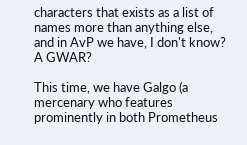characters that exists as a list of names more than anything else, and in AvP we have, I don't know? A GWAR?

This time, we have Galgo (a mercenary who features prominently in both Prometheus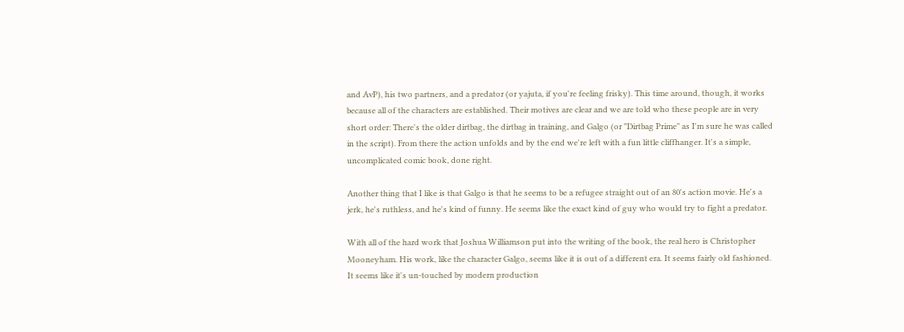and AvP), his two partners, and a predator (or yajuta, if you're feeling frisky). This time around, though, it works because all of the characters are established. Their motives are clear and we are told who these people are in very short order: There's the older dirtbag, the dirtbag in training, and Galgo (or "Dirtbag Prime" as I'm sure he was called in the script). From there the action unfolds and by the end we're left with a fun little cliffhanger. It's a simple, uncomplicated comic book, done right.

Another thing that I like is that Galgo is that he seems to be a refugee straight out of an 80's action movie. He's a jerk, he's ruthless, and he's kind of funny. He seems like the exact kind of guy who would try to fight a predator.

With all of the hard work that Joshua Williamson put into the writing of the book, the real hero is Christopher Mooneyham. His work, like the character Galgo, seems like it is out of a different era. It seems fairly old fashioned. It seems like it's un-touched by modern production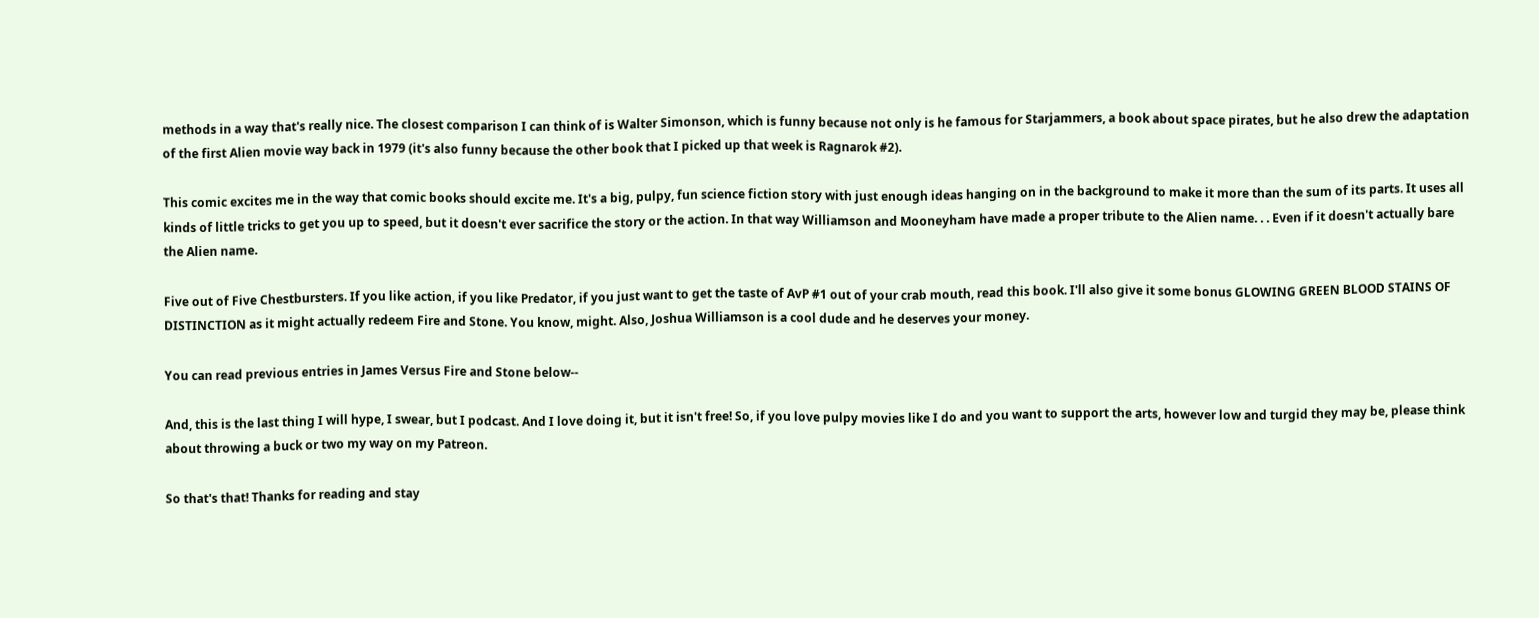methods in a way that's really nice. The closest comparison I can think of is Walter Simonson, which is funny because not only is he famous for Starjammers, a book about space pirates, but he also drew the adaptation of the first Alien movie way back in 1979 (it's also funny because the other book that I picked up that week is Ragnarok #2).

This comic excites me in the way that comic books should excite me. It's a big, pulpy, fun science fiction story with just enough ideas hanging on in the background to make it more than the sum of its parts. It uses all kinds of little tricks to get you up to speed, but it doesn't ever sacrifice the story or the action. In that way Williamson and Mooneyham have made a proper tribute to the Alien name. . . Even if it doesn't actually bare the Alien name.

Five out of Five Chestbursters. If you like action, if you like Predator, if you just want to get the taste of AvP #1 out of your crab mouth, read this book. I'll also give it some bonus GLOWING GREEN BLOOD STAINS OF DISTINCTION as it might actually redeem Fire and Stone. You know, might. Also, Joshua Williamson is a cool dude and he deserves your money.

You can read previous entries in James Versus Fire and Stone below--

And, this is the last thing I will hype, I swear, but I podcast. And I love doing it, but it isn't free! So, if you love pulpy movies like I do and you want to support the arts, however low and turgid they may be, please think about throwing a buck or two my way on my Patreon.

So that's that! Thanks for reading and stay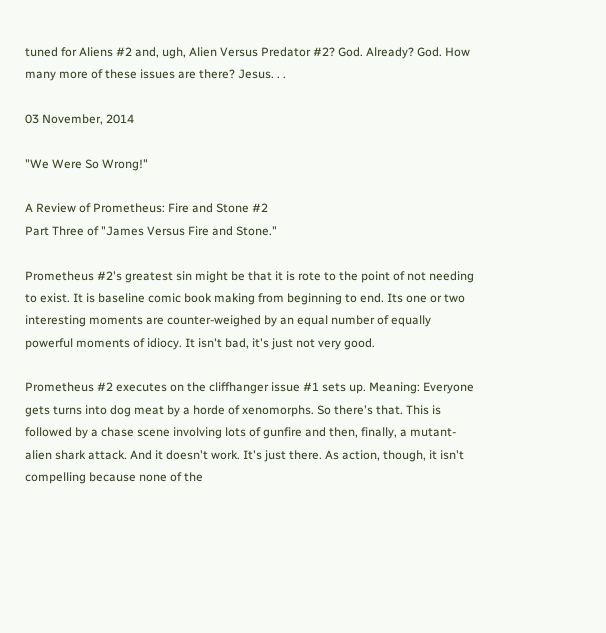tuned for Aliens #2 and, ugh, Alien Versus Predator #2? God. Already? God. How many more of these issues are there? Jesus. . .

03 November, 2014

"We Were So Wrong!"

A Review of Prometheus: Fire and Stone #2
Part Three of "James Versus Fire and Stone."

Prometheus #2's greatest sin might be that it is rote to the point of not needing to exist. It is baseline comic book making from beginning to end. Its one or two interesting moments are counter-weighed by an equal number of equally powerful moments of idiocy. It isn't bad, it's just not very good.

Prometheus #2 executes on the cliffhanger issue #1 sets up. Meaning: Everyone gets turns into dog meat by a horde of xenomorphs. So there's that. This is followed by a chase scene involving lots of gunfire and then, finally, a mutant-alien shark attack. And it doesn't work. It's just there. As action, though, it isn't compelling because none of the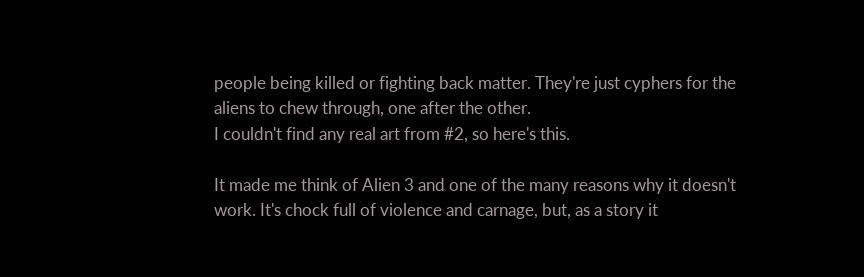people being killed or fighting back matter. They're just cyphers for the aliens to chew through, one after the other.
I couldn't find any real art from #2, so here's this.

It made me think of Alien 3 and one of the many reasons why it doesn't work. It's chock full of violence and carnage, but, as a story it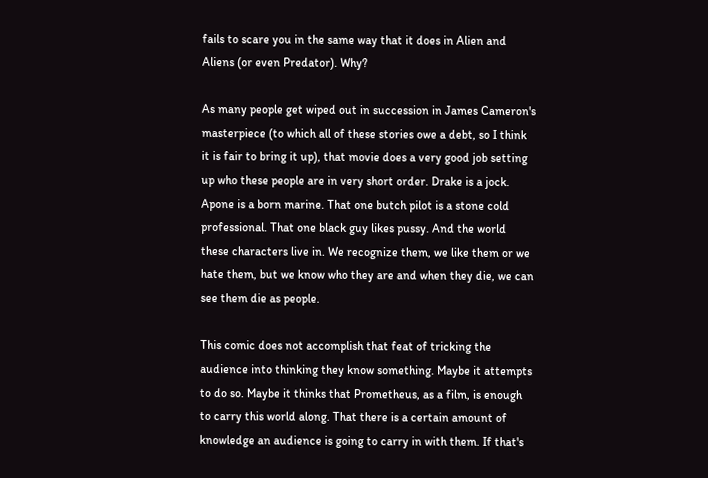fails to scare you in the same way that it does in Alien and Aliens (or even Predator). Why?

As many people get wiped out in succession in James Cameron's masterpiece (to which all of these stories owe a debt, so I think it is fair to bring it up), that movie does a very good job setting up who these people are in very short order. Drake is a jock. Apone is a born marine. That one butch pilot is a stone cold professional. That one black guy likes pussy. And the world these characters live in. We recognize them, we like them or we hate them, but we know who they are and when they die, we can see them die as people.

This comic does not accomplish that feat of tricking the audience into thinking they know something. Maybe it attempts to do so. Maybe it thinks that Prometheus, as a film, is enough to carry this world along. That there is a certain amount of knowledge an audience is going to carry in with them. If that's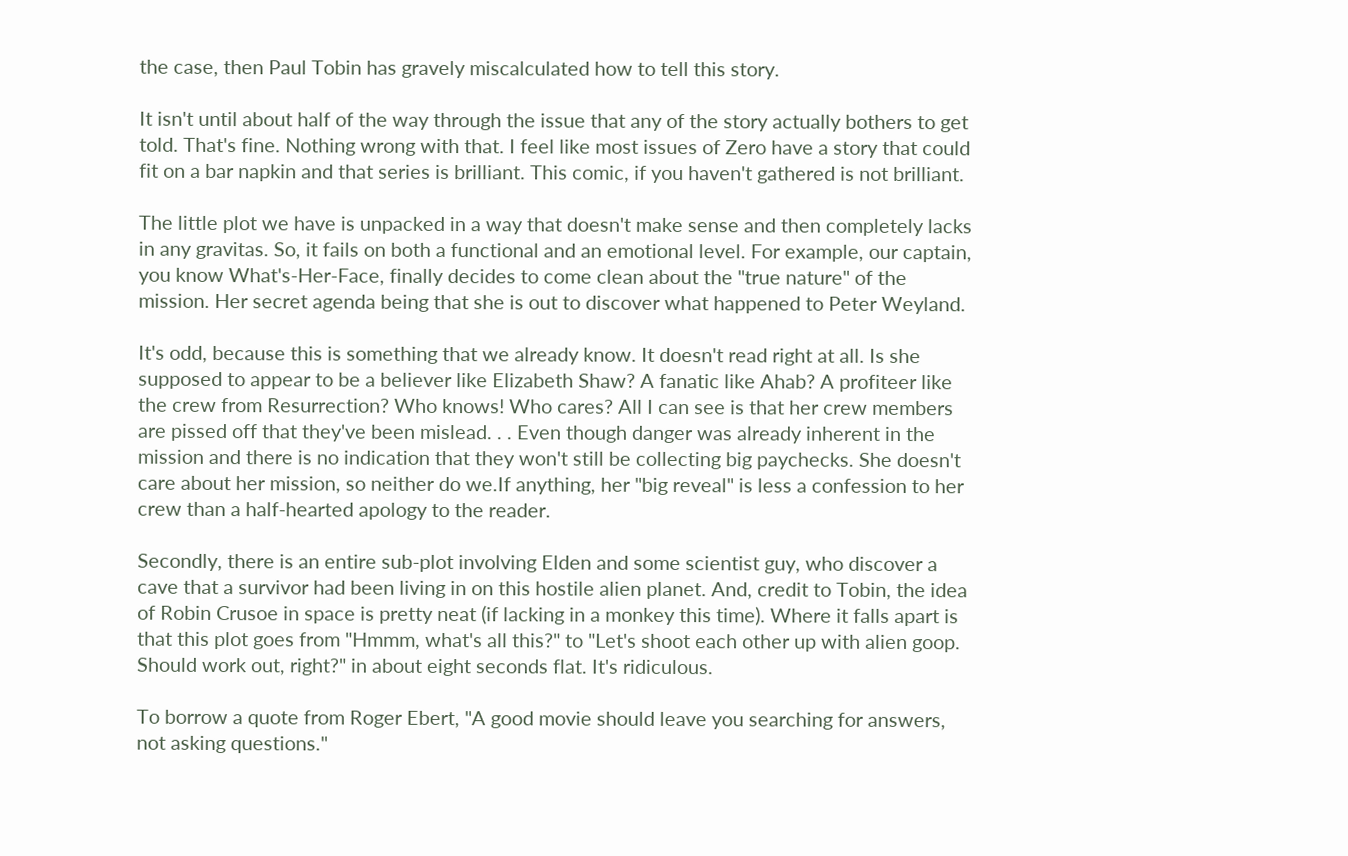the case, then Paul Tobin has gravely miscalculated how to tell this story.

It isn't until about half of the way through the issue that any of the story actually bothers to get told. That's fine. Nothing wrong with that. I feel like most issues of Zero have a story that could fit on a bar napkin and that series is brilliant. This comic, if you haven't gathered is not brilliant.

The little plot we have is unpacked in a way that doesn't make sense and then completely lacks in any gravitas. So, it fails on both a functional and an emotional level. For example, our captain, you know What's-Her-Face, finally decides to come clean about the "true nature" of the mission. Her secret agenda being that she is out to discover what happened to Peter Weyland.

It's odd, because this is something that we already know. It doesn't read right at all. Is she supposed to appear to be a believer like Elizabeth Shaw? A fanatic like Ahab? A profiteer like the crew from Resurrection? Who knows! Who cares? All I can see is that her crew members are pissed off that they've been mislead. . . Even though danger was already inherent in the mission and there is no indication that they won't still be collecting big paychecks. She doesn't care about her mission, so neither do we.If anything, her "big reveal" is less a confession to her crew than a half-hearted apology to the reader.

Secondly, there is an entire sub-plot involving Elden and some scientist guy, who discover a cave that a survivor had been living in on this hostile alien planet. And, credit to Tobin, the idea of Robin Crusoe in space is pretty neat (if lacking in a monkey this time). Where it falls apart is that this plot goes from "Hmmm, what's all this?" to "Let's shoot each other up with alien goop. Should work out, right?" in about eight seconds flat. It's ridiculous.

To borrow a quote from Roger Ebert, "A good movie should leave you searching for answers, not asking questions."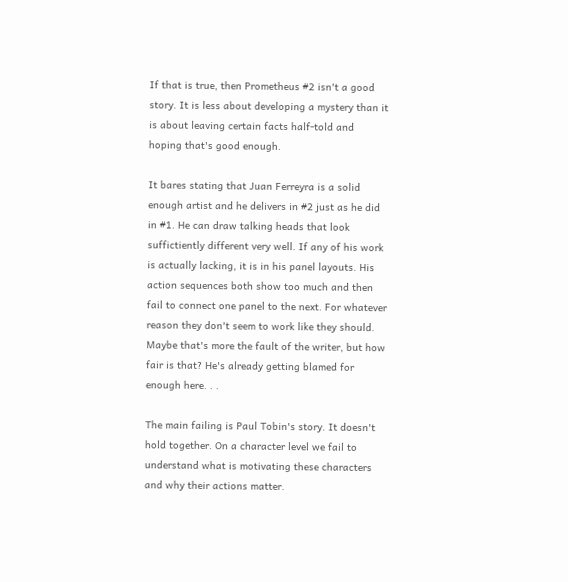If that is true, then Prometheus #2 isn't a good story. It is less about developing a mystery than it is about leaving certain facts half-told and hoping that's good enough.

It bares stating that Juan Ferreyra is a solid enough artist and he delivers in #2 just as he did in #1. He can draw talking heads that look suffictiently different very well. If any of his work is actually lacking, it is in his panel layouts. His action sequences both show too much and then fail to connect one panel to the next. For whatever reason they don't seem to work like they should. Maybe that's more the fault of the writer, but how fair is that? He's already getting blamed for enough here. . .

The main failing is Paul Tobin's story. It doesn't hold together. On a character level we fail to understand what is motivating these characters and why their actions matter.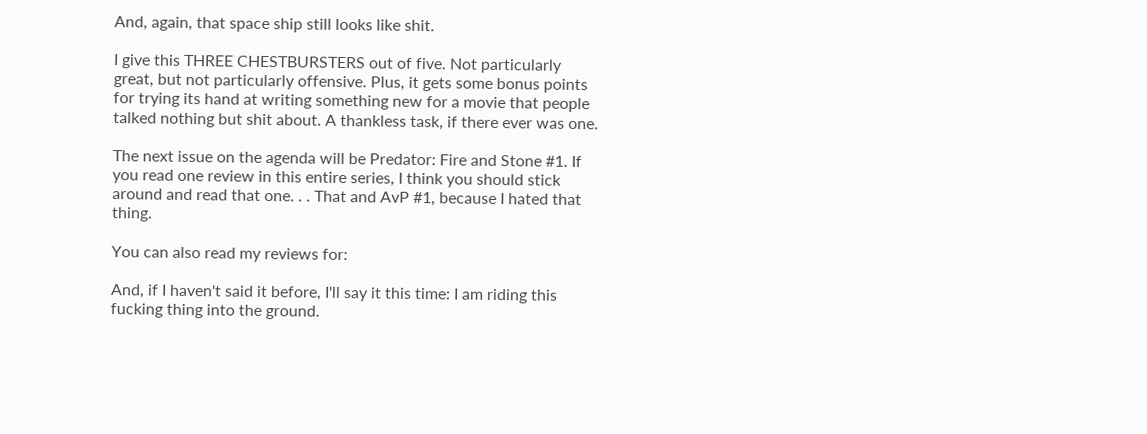And, again, that space ship still looks like shit.

I give this THREE CHESTBURSTERS out of five. Not particularly great, but not particularly offensive. Plus, it gets some bonus points for trying its hand at writing something new for a movie that people talked nothing but shit about. A thankless task, if there ever was one.

The next issue on the agenda will be Predator: Fire and Stone #1. If you read one review in this entire series, I think you should stick around and read that one. . . That and AvP #1, because I hated that thing.

You can also read my reviews for:

And, if I haven't said it before, I'll say it this time: I am riding this fucking thing into the ground.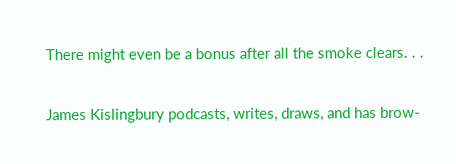There might even be a bonus after all the smoke clears. . .

James Kislingbury podcasts, writes, draws, and has brow-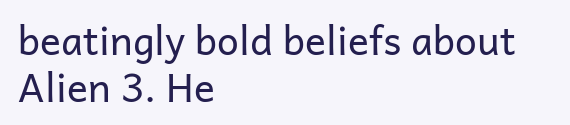beatingly bold beliefs about Alien 3. He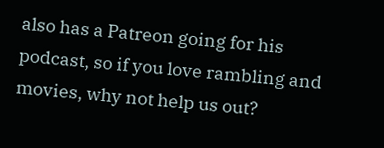also has a Patreon going for his podcast, so if you love rambling and movies, why not help us out?